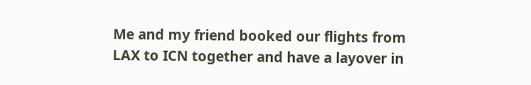Me and my friend booked our flights from LAX to ICN together and have a layover in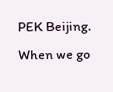PEK Beijing. When we go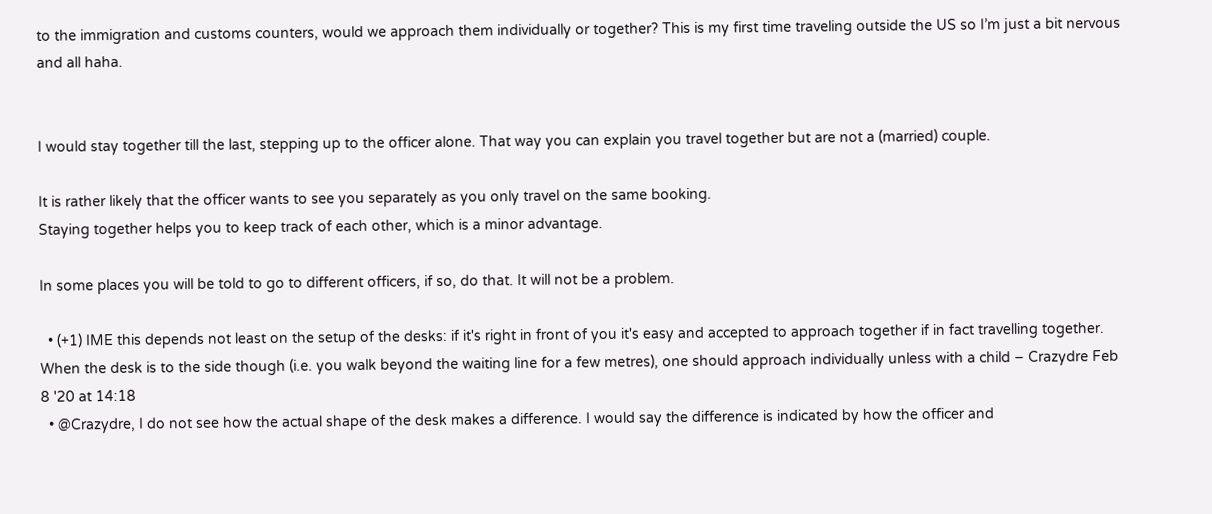to the immigration and customs counters, would we approach them individually or together? This is my first time traveling outside the US so I’m just a bit nervous and all haha.


I would stay together till the last, stepping up to the officer alone. That way you can explain you travel together but are not a (married) couple.

It is rather likely that the officer wants to see you separately as you only travel on the same booking.
Staying together helps you to keep track of each other, which is a minor advantage.

In some places you will be told to go to different officers, if so, do that. It will not be a problem.

  • (+1) IME this depends not least on the setup of the desks: if it's right in front of you it's easy and accepted to approach together if in fact travelling together. When the desk is to the side though (i.e. you walk beyond the waiting line for a few metres), one should approach individually unless with a child – Crazydre Feb 8 '20 at 14:18
  • @Crazydre, I do not see how the actual shape of the desk makes a difference. I would say the difference is indicated by how the officer and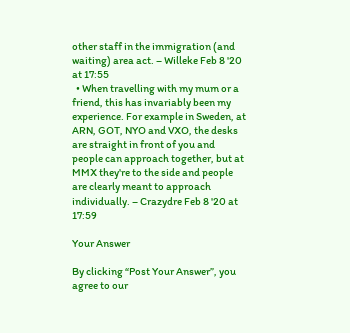other staff in the immigration (and waiting) area act. – Willeke Feb 8 '20 at 17:55
  • When travelling with my mum or a friend, this has invariably been my experience. For example in Sweden, at ARN, GOT, NYO and VXO, the desks are straight in front of you and people can approach together, but at MMX they're to the side and people are clearly meant to approach individually. – Crazydre Feb 8 '20 at 17:59

Your Answer

By clicking “Post Your Answer”, you agree to our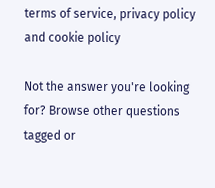terms of service, privacy policy and cookie policy

Not the answer you're looking for? Browse other questions tagged or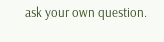ask your own question.